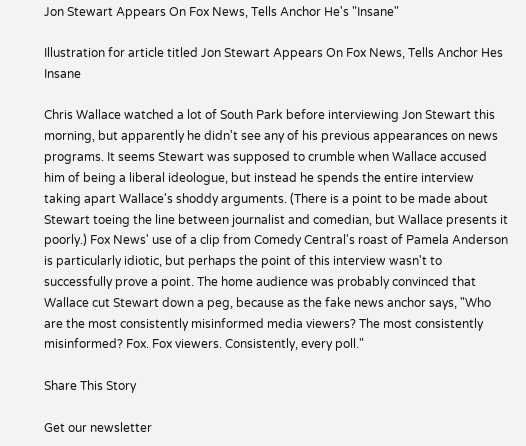Jon Stewart Appears On Fox News, Tells Anchor He's "Insane"

Illustration for article titled Jon Stewart Appears On Fox News, Tells Anchor Hes Insane

Chris Wallace watched a lot of South Park before interviewing Jon Stewart this morning, but apparently he didn't see any of his previous appearances on news programs. It seems Stewart was supposed to crumble when Wallace accused him of being a liberal ideologue, but instead he spends the entire interview taking apart Wallace's shoddy arguments. (There is a point to be made about Stewart toeing the line between journalist and comedian, but Wallace presents it poorly.) Fox News' use of a clip from Comedy Central's roast of Pamela Anderson is particularly idiotic, but perhaps the point of this interview wasn't to successfully prove a point. The home audience was probably convinced that Wallace cut Stewart down a peg, because as the fake news anchor says, "Who are the most consistently misinformed media viewers? The most consistently misinformed? Fox. Fox viewers. Consistently, every poll."

Share This Story

Get our newsletter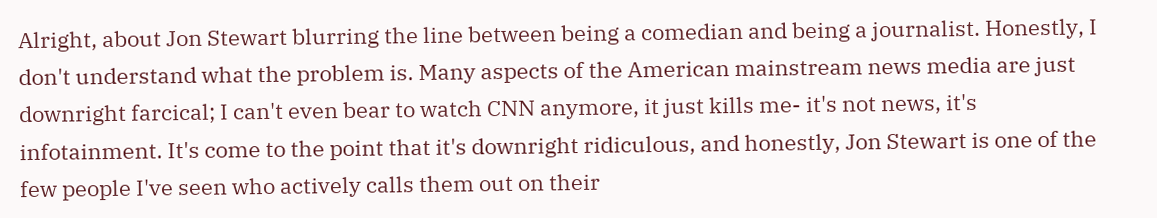Alright, about Jon Stewart blurring the line between being a comedian and being a journalist. Honestly, I don't understand what the problem is. Many aspects of the American mainstream news media are just downright farcical; I can't even bear to watch CNN anymore, it just kills me- it's not news, it's infotainment. It's come to the point that it's downright ridiculous, and honestly, Jon Stewart is one of the few people I've seen who actively calls them out on their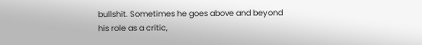bullshit. Sometimes he goes above and beyond his role as a critic,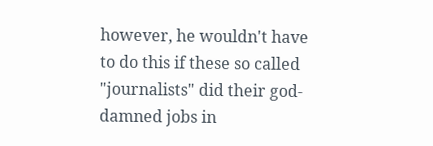however, he wouldn't have to do this if these so called "journalists" did their god-damned jobs in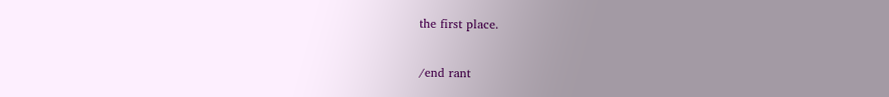the first place.

/end rant